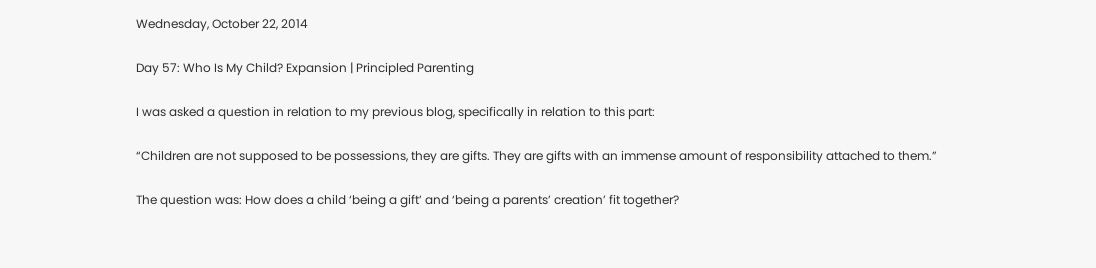Wednesday, October 22, 2014

Day 57: Who Is My Child? Expansion | Principled Parenting

I was asked a question in relation to my previous blog, specifically in relation to this part:

“Children are not supposed to be possessions, they are gifts. They are gifts with an immense amount of responsibility attached to them.”

The question was: How does a child ‘being a gift’ and ‘being a parents’ creation’ fit together?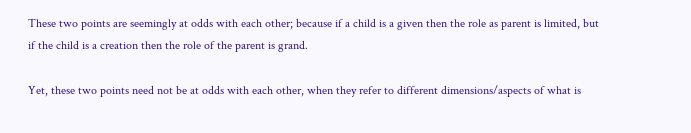These two points are seemingly at odds with each other; because if a child is a given then the role as parent is limited, but if the child is a creation then the role of the parent is grand.

Yet, these two points need not be at odds with each other, when they refer to different dimensions/aspects of what is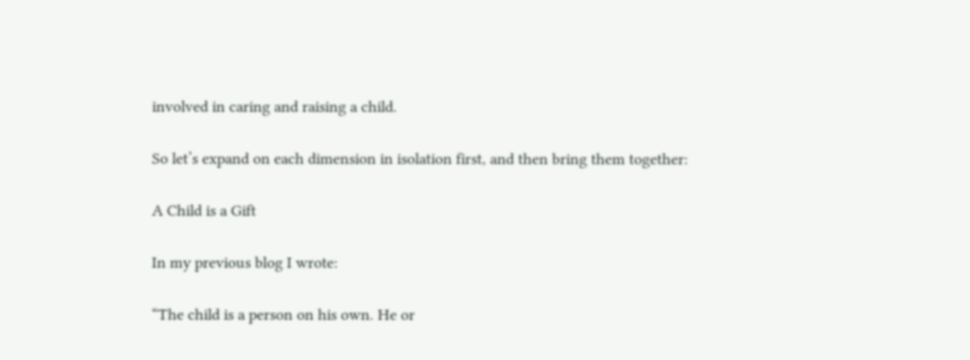involved in caring and raising a child.

So let’s expand on each dimension in isolation first, and then bring them together:

A Child is a Gift

In my previous blog I wrote:

“The child is a person on his own. He or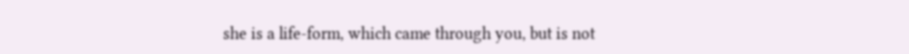she is a life-form, which came through you, but is not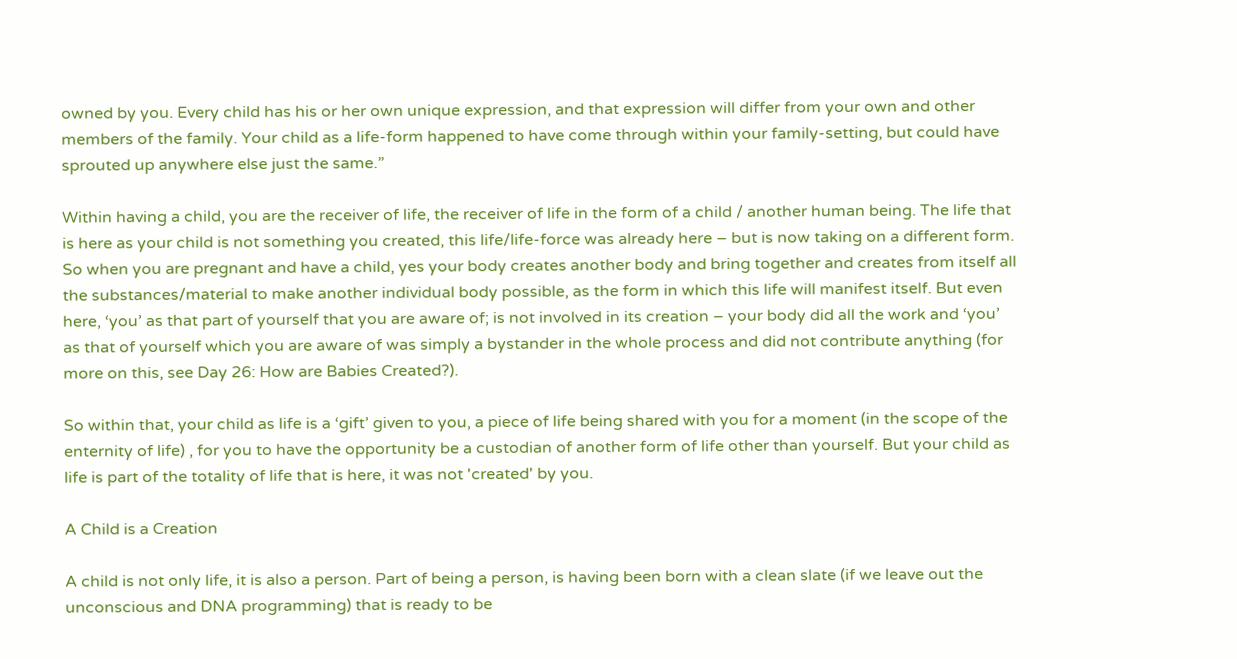owned by you. Every child has his or her own unique expression, and that expression will differ from your own and other members of the family. Your child as a life-form happened to have come through within your family-setting, but could have sprouted up anywhere else just the same.”

Within having a child, you are the receiver of life, the receiver of life in the form of a child / another human being. The life that is here as your child is not something you created, this life/life-force was already here – but is now taking on a different form. So when you are pregnant and have a child, yes your body creates another body and bring together and creates from itself all the substances/material to make another individual body possible, as the form in which this life will manifest itself. But even here, ‘you’ as that part of yourself that you are aware of; is not involved in its creation – your body did all the work and ‘you’ as that of yourself which you are aware of was simply a bystander in the whole process and did not contribute anything (for more on this, see Day 26: How are Babies Created?).

So within that, your child as life is a ‘gift’ given to you, a piece of life being shared with you for a moment (in the scope of the enternity of life) , for you to have the opportunity be a custodian of another form of life other than yourself. But your child as life is part of the totality of life that is here, it was not 'created' by you.

A Child is a Creation

A child is not only life, it is also a person. Part of being a person, is having been born with a clean slate (if we leave out the unconscious and DNA programming) that is ready to be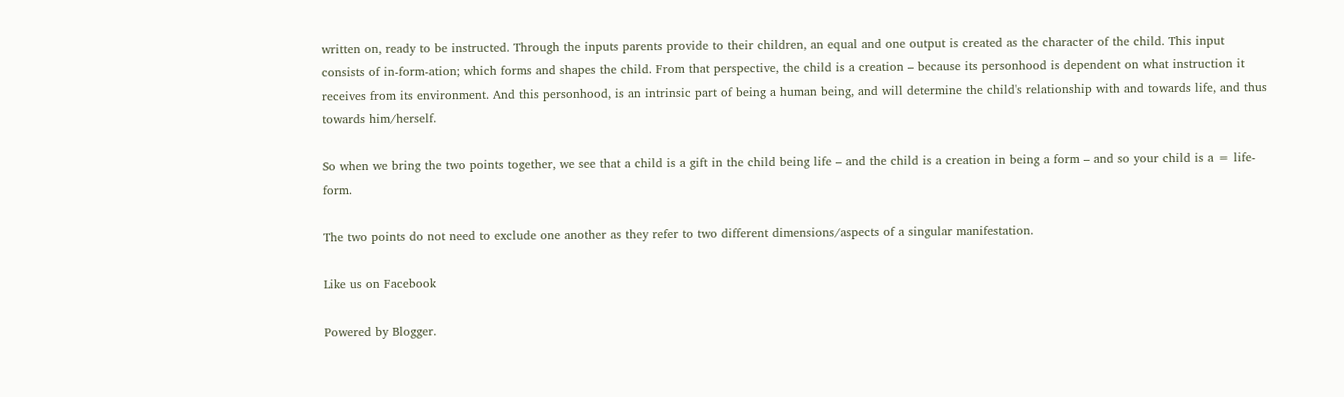written on, ready to be instructed. Through the inputs parents provide to their children, an equal and one output is created as the character of the child. This input consists of in-form-ation; which forms and shapes the child. From that perspective, the child is a creation – because its personhood is dependent on what instruction it receives from its environment. And this personhood, is an intrinsic part of being a human being, and will determine the child's relationship with and towards life, and thus towards him/herself.

So when we bring the two points together, we see that a child is a gift in the child being life – and the child is a creation in being a form – and so your child is a = life-form.

The two points do not need to exclude one another as they refer to two different dimensions/aspects of a singular manifestation.

Like us on Facebook

Powered by Blogger.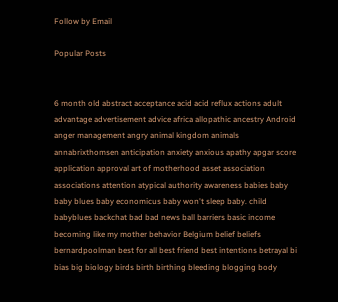Follow by Email

Popular Posts


6 month old abstract acceptance acid acid reflux actions adult advantage advertisement advice africa allopathic ancestry Android anger management angry animal kingdom animals annabrixthomsen anticipation anxiety anxious apathy apgar score application approval art of motherhood asset association associations attention atypical authority awareness babies baby baby blues baby economicus baby won't sleep baby. child babyblues backchat bad bad news ball barriers basic income becoming like my mother behavior Belgium belief beliefs bernardpoolman best for all best friend best intentions betrayal bi bias big biology birds birth birthing bleeding blogging body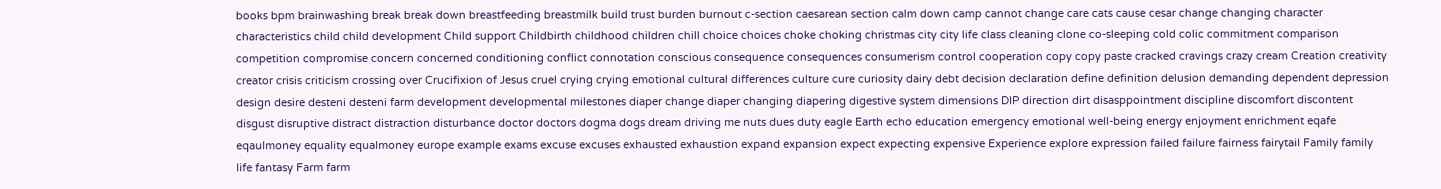books bpm brainwashing break break down breastfeeding breastmilk build trust burden burnout c-section caesarean section calm down camp cannot change care cats cause cesar change changing character characteristics child child development Child support Childbirth childhood children chill choice choices choke choking christmas city city life class cleaning clone co-sleeping cold colic commitment comparison competition compromise concern concerned conditioning conflict connotation conscious consequence consequences consumerism control cooperation copy copy paste cracked cravings crazy cream Creation creativity creator crisis criticism crossing over Crucifixion of Jesus cruel crying crying emotional cultural differences culture cure curiosity dairy debt decision declaration define definition delusion demanding dependent depression design desire desteni desteni farm development developmental milestones diaper change diaper changing diapering digestive system dimensions DIP direction dirt disasppointment discipline discomfort discontent disgust disruptive distract distraction disturbance doctor doctors dogma dogs dream driving me nuts dues duty eagle Earth echo education emergency emotional well-being energy enjoyment enrichment eqafe eqaulmoney equality equalmoney europe example exams excuse excuses exhausted exhaustion expand expansion expect expecting expensive Experience explore expression failed failure fairness fairytail Family family life fantasy Farm farm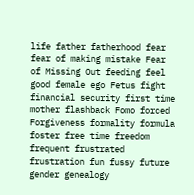life father fatherhood fear fear of making mistake Fear of Missing Out feeding feel good female ego Fetus fight financial security first time mother flashback Fomo forced Forgiveness formality formula foster free time freedom frequent frustrated frustration fun fussy future gender genealogy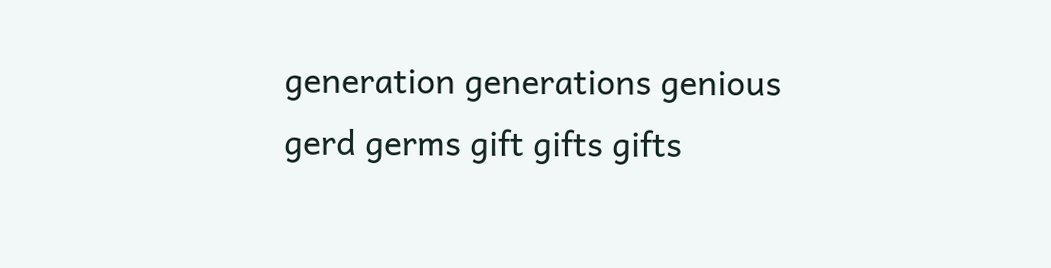generation generations genious gerd germs gift gifts gifts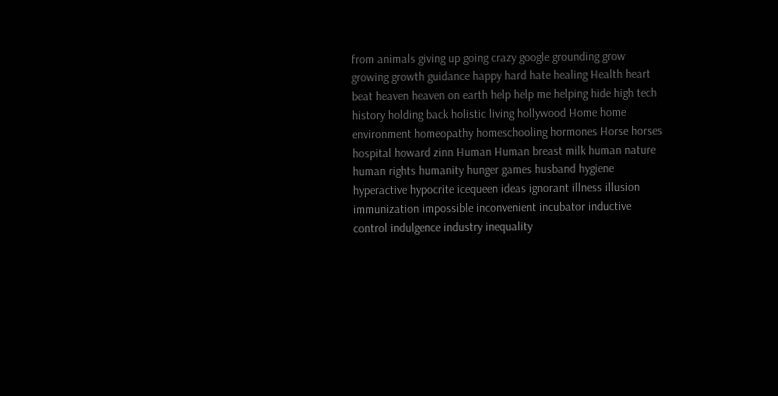from animals giving up going crazy google grounding grow growing growth guidance happy hard hate healing Health heart beat heaven heaven on earth help help me helping hide high tech history holding back holistic living hollywood Home home environment homeopathy homeschooling hormones Horse horses hospital howard zinn Human Human breast milk human nature human rights humanity hunger games husband hygiene hyperactive hypocrite icequeen ideas ignorant illness illusion immunization impossible inconvenient incubator inductive control indulgence industry inequality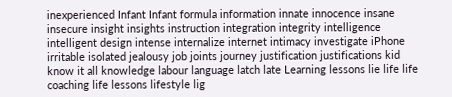inexperienced Infant Infant formula information innate innocence insane insecure insight insights instruction integration integrity intelligence intelligent design intense internalize internet intimacy investigate iPhone irritable isolated jealousy job joints journey justification justifications kid know it all knowledge labour language latch late Learning lessons lie life life coaching life lessons lifestyle lig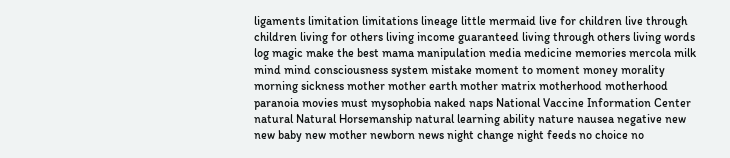ligaments limitation limitations lineage little mermaid live for children live through children living for others living income guaranteed living through others living words log magic make the best mama manipulation media medicine memories mercola milk mind mind consciousness system mistake moment to moment money morality morning sickness mother mother earth mother matrix motherhood motherhood paranoia movies must mysophobia naked naps National Vaccine Information Center natural Natural Horsemanship natural learning ability nature nausea negative new new baby new mother newborn news night change night feeds no choice no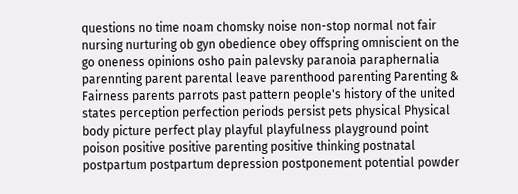questions no time noam chomsky noise non-stop normal not fair nursing nurturing ob gyn obedience obey offspring omniscient on the go oneness opinions osho pain palevsky paranoia paraphernalia parennting parent parental leave parenthood parenting Parenting & Fairness parents parrots past pattern people's history of the united states perception perfection periods persist pets physical Physical body picture perfect play playful playfulness playground point poison positive positive parenting positive thinking postnatal postpartum postpartum depression postponement potential powder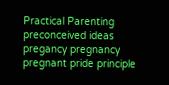Practical Parenting preconceived ideas pregancy pregnancy pregnant pride principle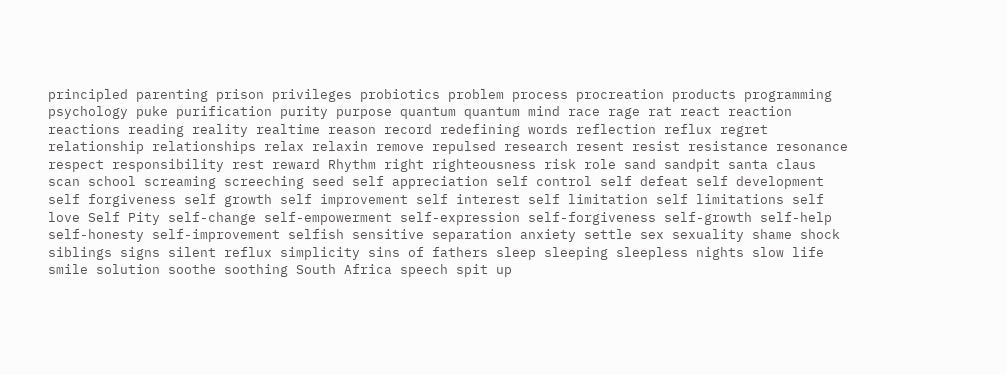principled parenting prison privileges probiotics problem process procreation products programming psychology puke purification purity purpose quantum quantum mind race rage rat react reaction reactions reading reality realtime reason record redefining words reflection reflux regret relationship relationships relax relaxin remove repulsed research resent resist resistance resonance respect responsibility rest reward Rhythm right righteousness risk role sand sandpit santa claus scan school screaming screeching seed self appreciation self control self defeat self development self forgiveness self growth self improvement self interest self limitation self limitations self love Self Pity self-change self-empowerment self-expression self-forgiveness self-growth self-help self-honesty self-improvement selfish sensitive separation anxiety settle sex sexuality shame shock siblings signs silent reflux simplicity sins of fathers sleep sleeping sleepless nights slow life smile solution soothe soothing South Africa speech spit up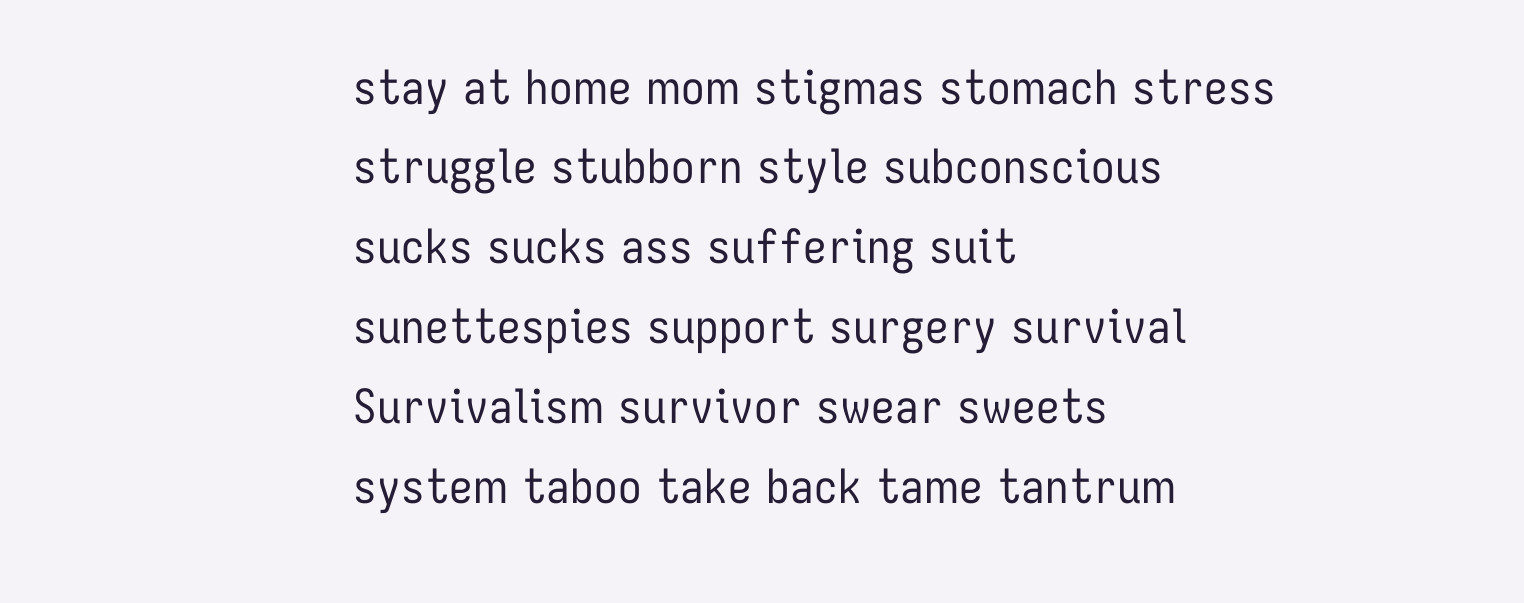stay at home mom stigmas stomach stress struggle stubborn style subconscious sucks sucks ass suffering suit sunettespies support surgery survival Survivalism survivor swear sweets system taboo take back tame tantrum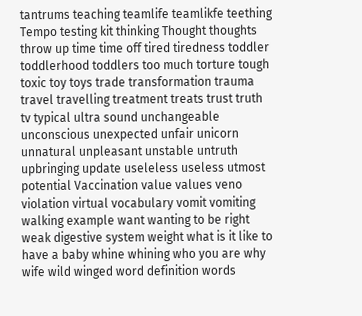tantrums teaching teamlife teamlikfe teething Tempo testing kit thinking Thought thoughts throw up time time off tired tiredness toddler toddlerhood toddlers too much torture tough toxic toy toys trade transformation trauma travel travelling treatment treats trust truth tv typical ultra sound unchangeable unconscious unexpected unfair unicorn unnatural unpleasant unstable untruth upbringing update useleless useless utmost potential Vaccination value values veno violation virtual vocabulary vomit vomiting walking example want wanting to be right weak digestive system weight what is it like to have a baby whine whining who you are why wife wild winged word definition words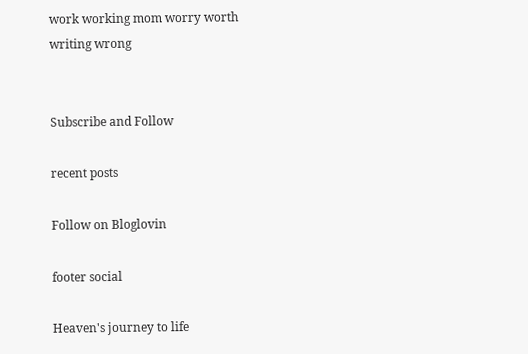work working mom worry worth writing wrong


Subscribe and Follow

recent posts

Follow on Bloglovin

footer social

Heaven's journey to life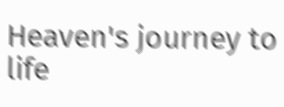Heaven's journey to life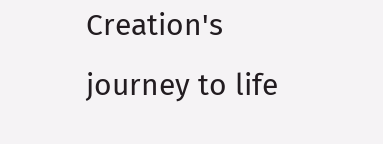Creation's journey to life